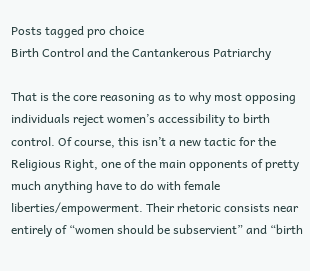Posts tagged pro choice
Birth Control and the Cantankerous Patriarchy

That is the core reasoning as to why most opposing individuals reject women’s accessibility to birth control. Of course, this isn’t a new tactic for the Religious Right, one of the main opponents of pretty much anything have to do with female liberties/empowerment. Their rhetoric consists near entirely of “women should be subservient” and “birth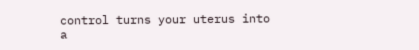control turns your uterus into a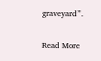graveyard”.

Read More